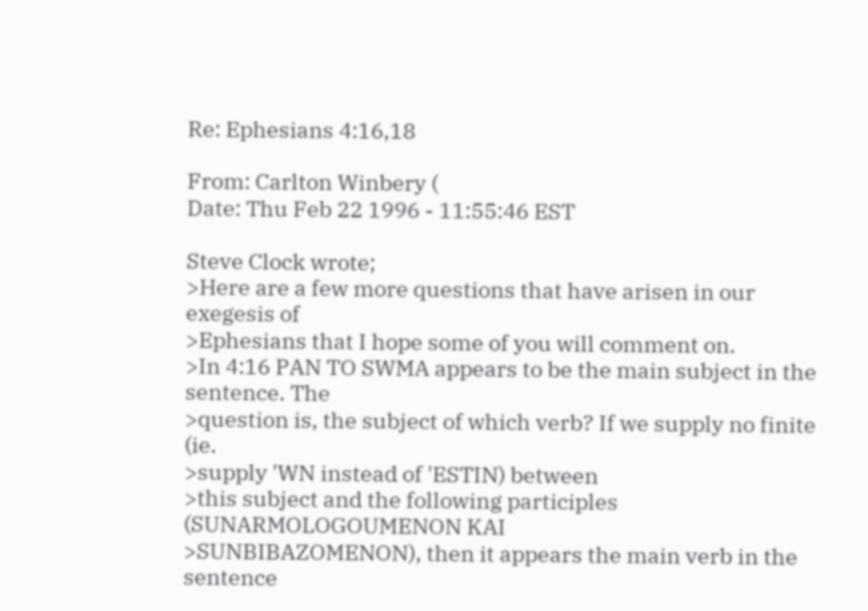Re: Ephesians 4:16,18

From: Carlton Winbery (
Date: Thu Feb 22 1996 - 11:55:46 EST

Steve Clock wrote;
>Here are a few more questions that have arisen in our exegesis of
>Ephesians that I hope some of you will comment on.
>In 4:16 PAN TO SWMA appears to be the main subject in the sentence. The
>question is, the subject of which verb? If we supply no finite (ie.
>supply 'WN instead of 'ESTIN) between
>this subject and the following participles (SUNARMOLOGOUMENON KAI
>SUNBIBAZOMENON), then it appears the main verb in the sentence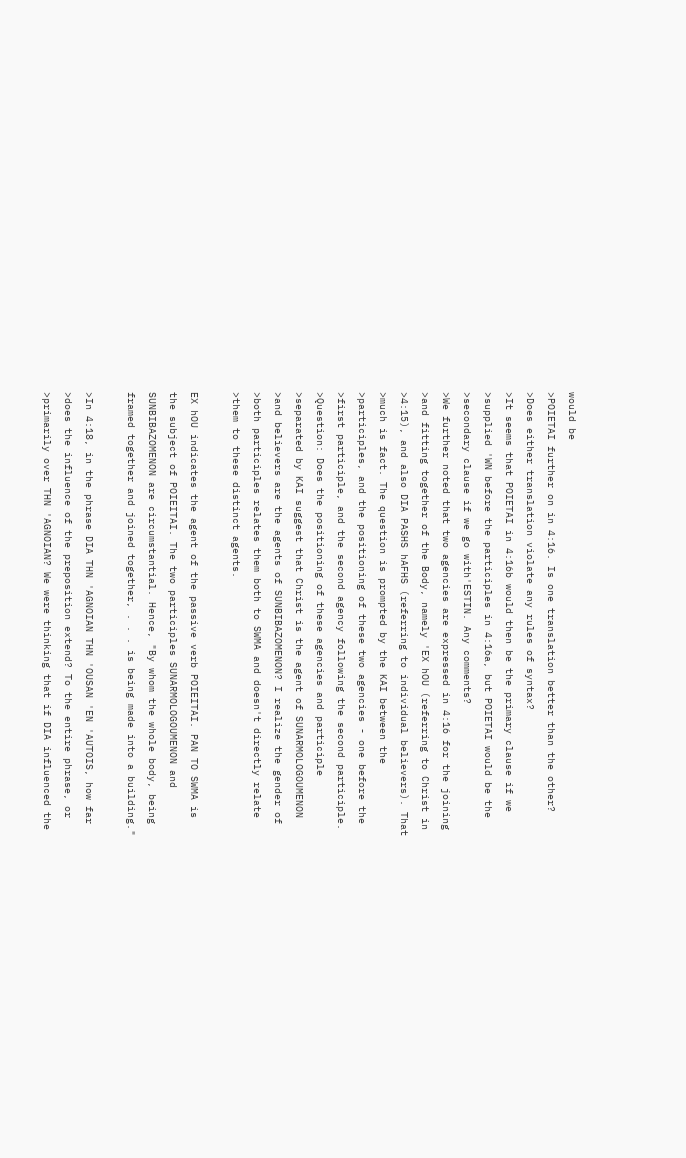would be
>POIETAI further on in 4:16. Is one translation better than the other?
>Does either translation violate any rules of syntax?
>It seems that POIETAI in 4:16b would then be the primary clause if we
>supplied 'WN before the participles in 4:16a, but POIETAI would be the
>secondary clause if we go with'ESTIN. Any comments?
>We further noted that two agencies are expressed in 4:16 for the joining
>and fitting together of the Body, namely 'EX hOU (referring to Christ in
>4:15), and also DIA PASHS hAFHS (referring to individual believers). That
>much is fact. The question is prompted by the KAI between the
>participles, and the positioning of these two agencies - one before the
>first participle, and the second agency following the second participle.
>Question: Does the positioning of these agencies and participle
>separated by KAI suggest that Christ is the agent of SUNARMOLOGOUMENON
>and believers are the agents of SUNBIBAZOMENON? I realize the gender of
>both participles relates them both to SWMA and doesn't directly relate
>them to these distinct agents.

EX hOU indicates the agent of the passive verb POIEITAI. PAN TO SWMA is
the subject of POIEITAI. The two participles SUNARMOLOGOUMENON and
SUNBIBAZOMENON are circumstantial. Hence, "By whom the whole body, being
framed together and joined together, . . . is being made into a building."

>In 4:18, in the phrase DIA THN 'AGNOIAN THN 'OUSAN 'EN 'AUTOIS, how far
>does the influence of the preposition extend? To the entire phrase, or
>primarily over THN 'AGNOIAN? We were thinking that if DIA influenced the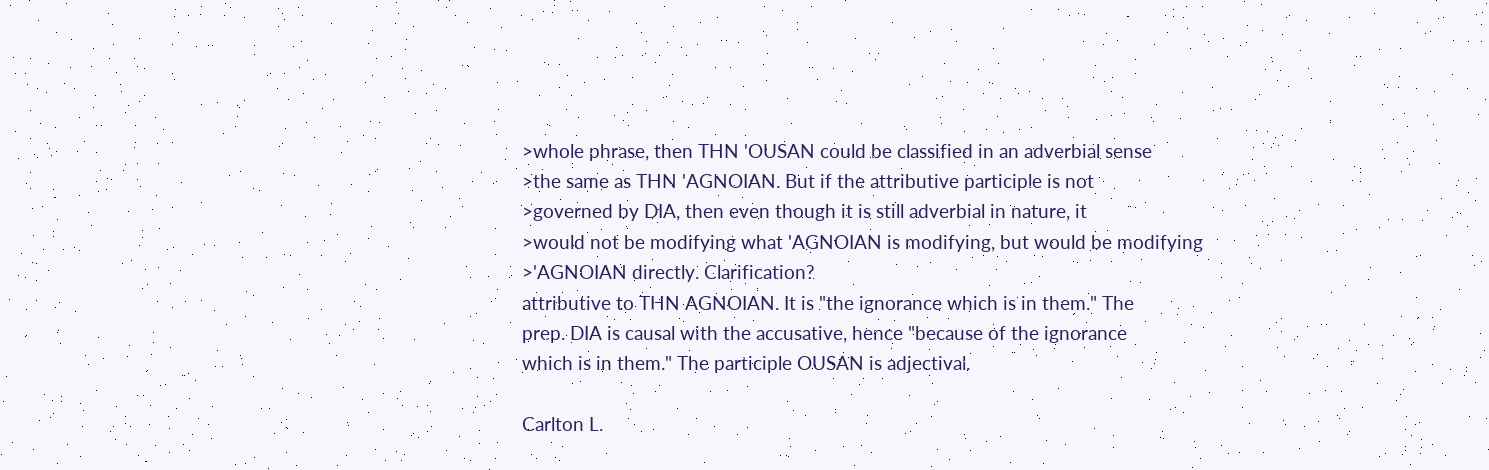>whole phrase, then THN 'OUSAN could be classified in an adverbial sense
>the same as THN 'AGNOIAN. But if the attributive participle is not
>governed by DIA, then even though it is still adverbial in nature, it
>would not be modifying what 'AGNOIAN is modifying, but would be modifying
>'AGNOIAN directly. Clarification?
attributive to THN AGNOIAN. It is "the ignorance which is in them." The
prep. DIA is causal with the accusative, hence "because of the ignorance
which is in them." The participle OUSAN is adjectival.

Carlton L.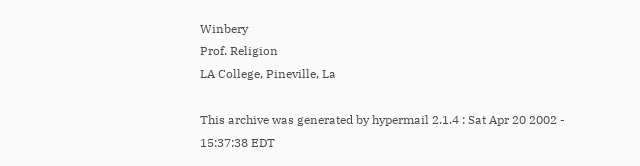Winbery
Prof. Religion
LA College, Pineville, La

This archive was generated by hypermail 2.1.4 : Sat Apr 20 2002 - 15:37:38 EDT